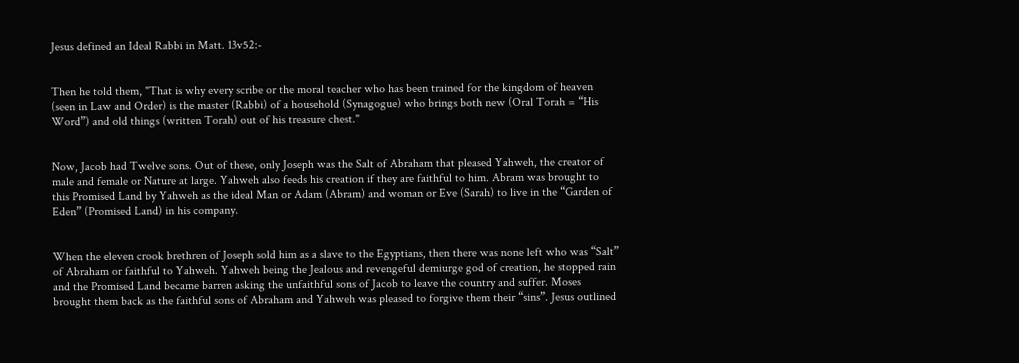Jesus defined an Ideal Rabbi in Matt. 13v52:-


Then he told them, "That is why every scribe or the moral teacher who has been trained for the kingdom of heaven (seen in Law and Order) is the master (Rabbi) of a household (Synagogue) who brings both new (Oral Torah = “His Word”) and old things (written Torah) out of his treasure chest."


Now, Jacob had Twelve sons. Out of these, only Joseph was the Salt of Abraham that pleased Yahweh, the creator of male and female or Nature at large. Yahweh also feeds his creation if they are faithful to him. Abram was brought to this Promised Land by Yahweh as the ideal Man or Adam (Abram) and woman or Eve (Sarah) to live in the “Garden of Eden” (Promised Land) in his company.


When the eleven crook brethren of Joseph sold him as a slave to the Egyptians, then there was none left who was “Salt” of Abraham or faithful to Yahweh. Yahweh being the Jealous and revengeful demiurge god of creation, he stopped rain and the Promised Land became barren asking the unfaithful sons of Jacob to leave the country and suffer. Moses brought them back as the faithful sons of Abraham and Yahweh was pleased to forgive them their “sins”. Jesus outlined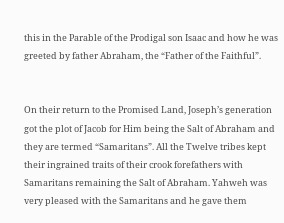this in the Parable of the Prodigal son Isaac and how he was greeted by father Abraham, the “Father of the Faithful”.


On their return to the Promised Land, Joseph’s generation got the plot of Jacob for Him being the Salt of Abraham and they are termed “Samaritans”. All the Twelve tribes kept their ingrained traits of their crook forefathers with Samaritans remaining the Salt of Abraham. Yahweh was very pleased with the Samaritans and he gave them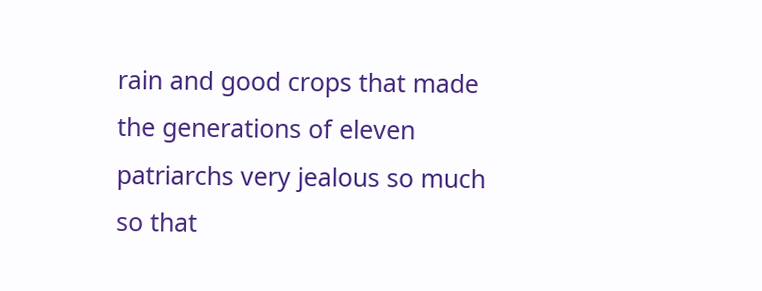rain and good crops that made the generations of eleven patriarchs very jealous so much so that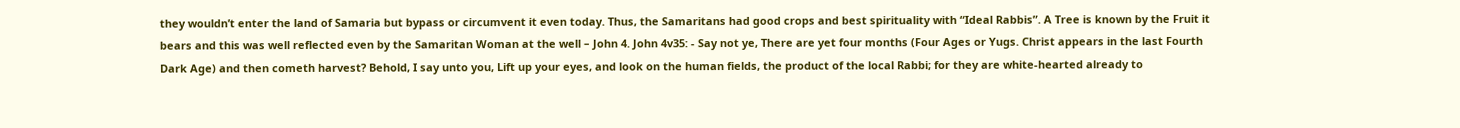they wouldn’t enter the land of Samaria but bypass or circumvent it even today. Thus, the Samaritans had good crops and best spirituality with “Ideal Rabbis”. A Tree is known by the Fruit it bears and this was well reflected even by the Samaritan Woman at the well – John 4. John 4v35: - Say not ye, There are yet four months (Four Ages or Yugs. Christ appears in the last Fourth Dark Age) and then cometh harvest? Behold, I say unto you, Lift up your eyes, and look on the human fields, the product of the local Rabbi; for they are white-hearted already to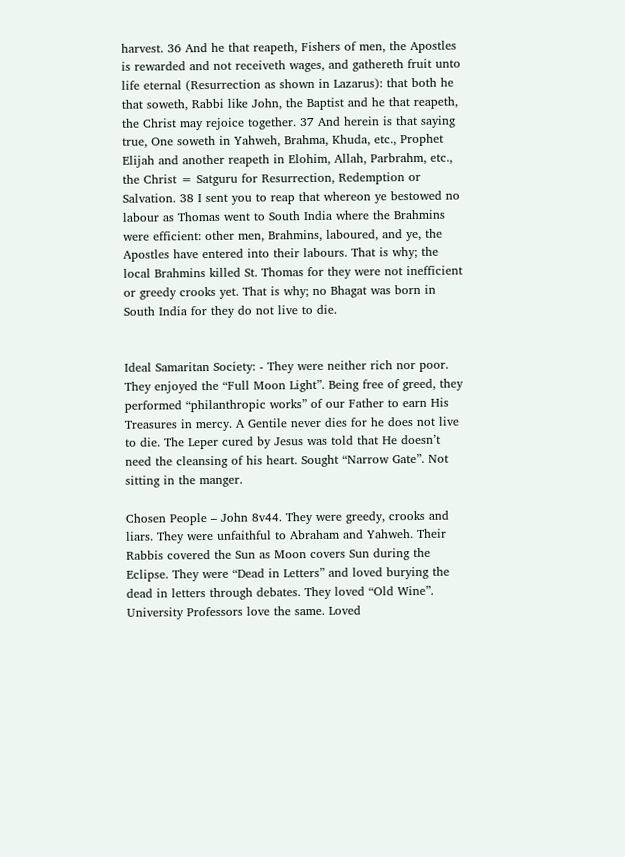harvest. 36 And he that reapeth, Fishers of men, the Apostles is rewarded and not receiveth wages, and gathereth fruit unto life eternal (Resurrection as shown in Lazarus): that both he that soweth, Rabbi like John, the Baptist and he that reapeth, the Christ may rejoice together. 37 And herein is that saying true, One soweth in Yahweh, Brahma, Khuda, etc., Prophet Elijah and another reapeth in Elohim, Allah, Parbrahm, etc., the Christ = Satguru for Resurrection, Redemption or Salvation. 38 I sent you to reap that whereon ye bestowed no labour as Thomas went to South India where the Brahmins were efficient: other men, Brahmins, laboured, and ye, the Apostles have entered into their labours. That is why; the local Brahmins killed St. Thomas for they were not inefficient or greedy crooks yet. That is why; no Bhagat was born in South India for they do not live to die.


Ideal Samaritan Society: - They were neither rich nor poor. They enjoyed the “Full Moon Light”. Being free of greed, they performed “philanthropic works” of our Father to earn His Treasures in mercy. A Gentile never dies for he does not live to die. The Leper cured by Jesus was told that He doesn’t need the cleansing of his heart. Sought “Narrow Gate”. Not sitting in the manger.

Chosen People – John 8v44. They were greedy, crooks and liars. They were unfaithful to Abraham and Yahweh. Their Rabbis covered the Sun as Moon covers Sun during the Eclipse. They were “Dead in Letters” and loved burying the dead in letters through debates. They loved “Old Wine”. University Professors love the same. Loved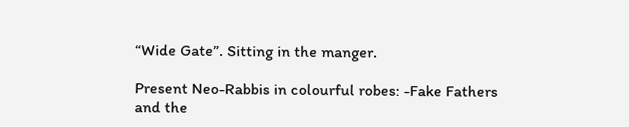“Wide Gate”. Sitting in the manger.

Present Neo-Rabbis in colourful robes: -Fake Fathers and the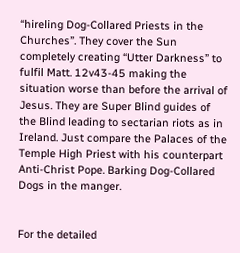“hireling Dog-Collared Priests in the Churches”. They cover the Sun completely creating “Utter Darkness” to fulfil Matt. 12v43-45 making the situation worse than before the arrival of Jesus. They are Super Blind guides of the Blind leading to sectarian riots as in Ireland. Just compare the Palaces of the Temple High Priest with his counterpart Anti-Christ Pope. Barking Dog-Collared Dogs in the manger.


For the detailed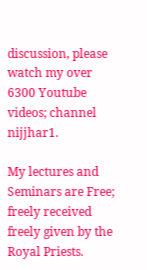discussion, please watch my over 6300 Youtube videos; channel nijjhar1.

My lectures and Seminars are Free; freely received freely given by the Royal Priests.